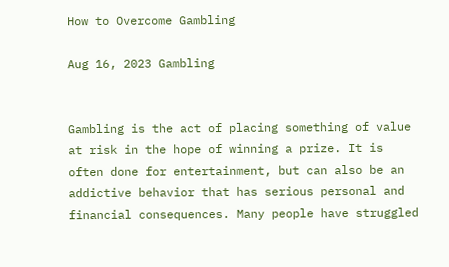How to Overcome Gambling

Aug 16, 2023 Gambling


Gambling is the act of placing something of value at risk in the hope of winning a prize. It is often done for entertainment, but can also be an addictive behavior that has serious personal and financial consequences. Many people have struggled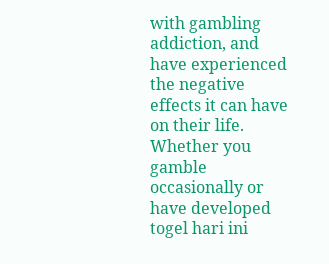with gambling addiction, and have experienced the negative effects it can have on their life. Whether you gamble occasionally or have developed togel hari ini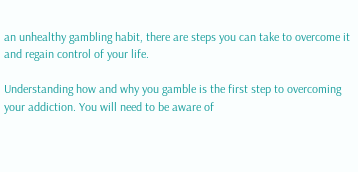an unhealthy gambling habit, there are steps you can take to overcome it and regain control of your life.

Understanding how and why you gamble is the first step to overcoming your addiction. You will need to be aware of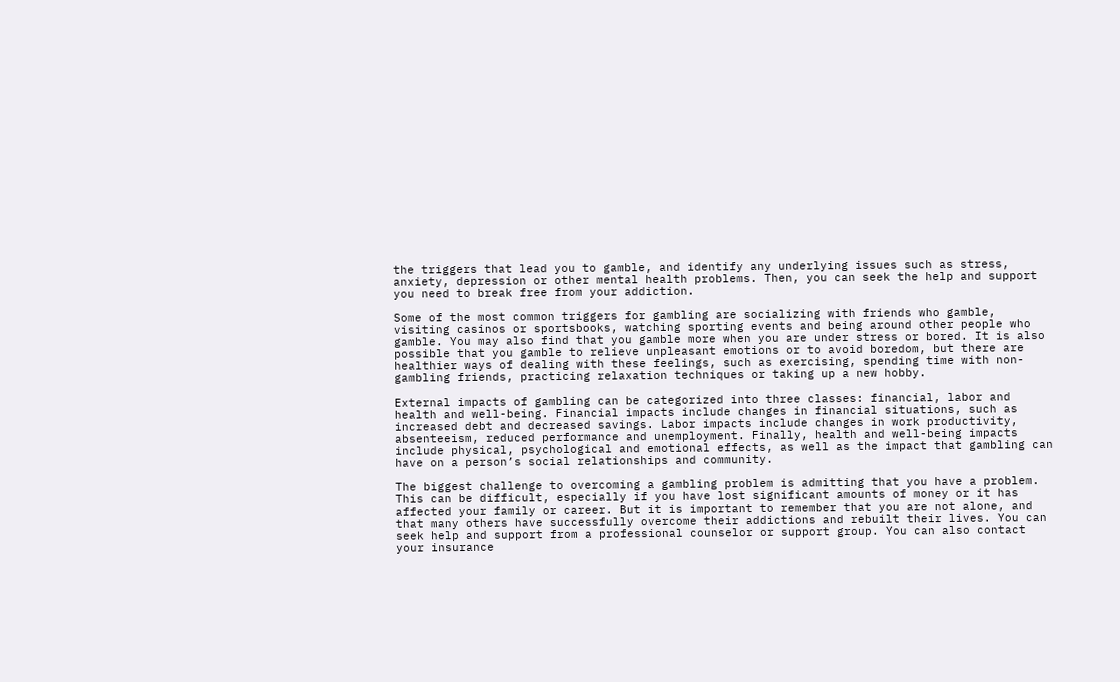the triggers that lead you to gamble, and identify any underlying issues such as stress, anxiety, depression or other mental health problems. Then, you can seek the help and support you need to break free from your addiction.

Some of the most common triggers for gambling are socializing with friends who gamble, visiting casinos or sportsbooks, watching sporting events and being around other people who gamble. You may also find that you gamble more when you are under stress or bored. It is also possible that you gamble to relieve unpleasant emotions or to avoid boredom, but there are healthier ways of dealing with these feelings, such as exercising, spending time with non-gambling friends, practicing relaxation techniques or taking up a new hobby.

External impacts of gambling can be categorized into three classes: financial, labor and health and well-being. Financial impacts include changes in financial situations, such as increased debt and decreased savings. Labor impacts include changes in work productivity, absenteeism, reduced performance and unemployment. Finally, health and well-being impacts include physical, psychological and emotional effects, as well as the impact that gambling can have on a person’s social relationships and community.

The biggest challenge to overcoming a gambling problem is admitting that you have a problem. This can be difficult, especially if you have lost significant amounts of money or it has affected your family or career. But it is important to remember that you are not alone, and that many others have successfully overcome their addictions and rebuilt their lives. You can seek help and support from a professional counselor or support group. You can also contact your insurance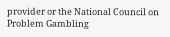provider or the National Council on Problem Gambling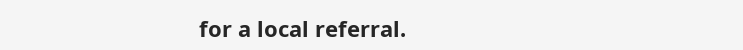for a local referral.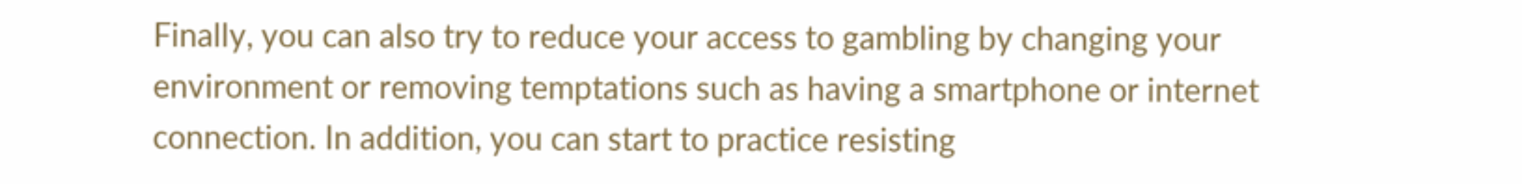Finally, you can also try to reduce your access to gambling by changing your environment or removing temptations such as having a smartphone or internet connection. In addition, you can start to practice resisting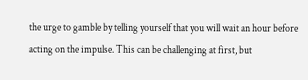the urge to gamble by telling yourself that you will wait an hour before acting on the impulse. This can be challenging at first, but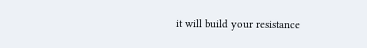it will build your resistance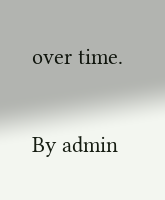over time.

By admin